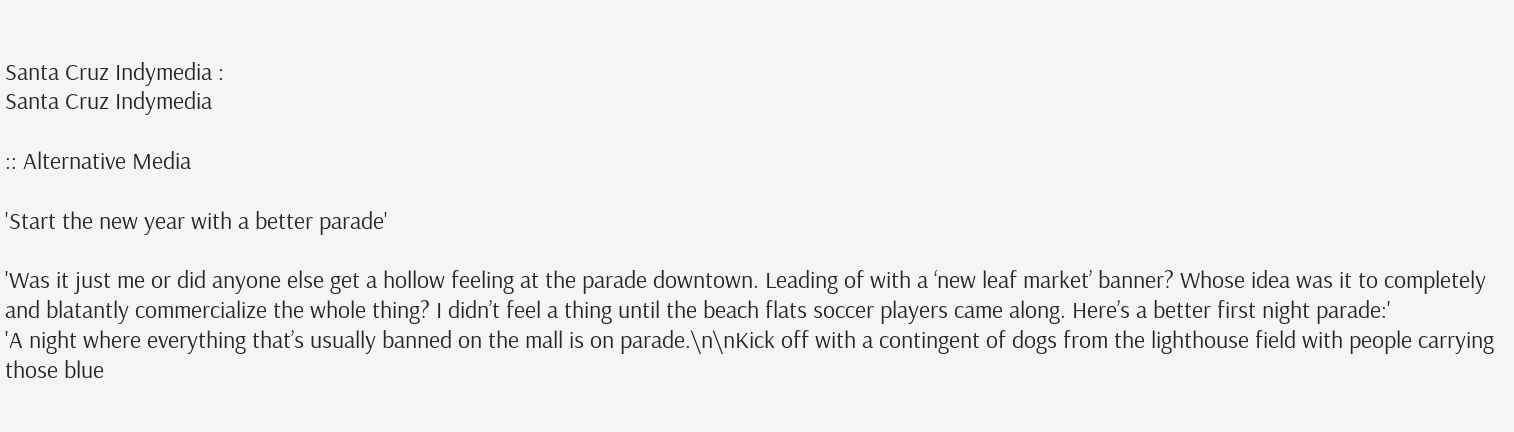Santa Cruz Indymedia :
Santa Cruz Indymedia

:: Alternative Media

'Start the new year with a better parade'

'Was it just me or did anyone else get a hollow feeling at the parade downtown. Leading of with a ‘new leaf market’ banner? Whose idea was it to completely and blatantly commercialize the whole thing? I didn’t feel a thing until the beach flats soccer players came along. Here’s a better first night parade:'
'A night where everything that’s usually banned on the mall is on parade.\n\nKick off with a contingent of dogs from the lighthouse field with people carrying those blue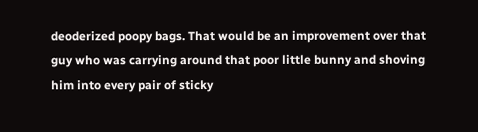deoderized poopy bags. That would be an improvement over that guy who was carrying around that poor little bunny and shoving him into every pair of sticky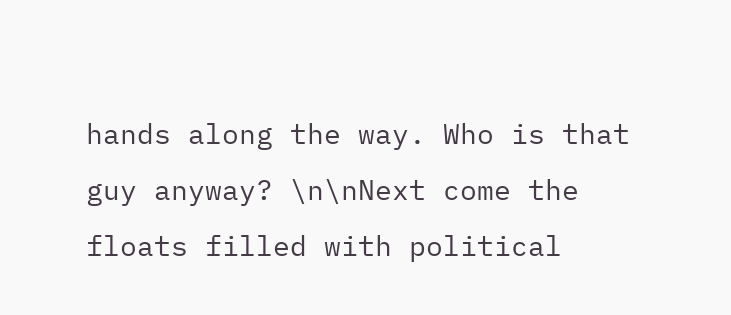hands along the way. Who is that guy anyway? \n\nNext come the floats filled with political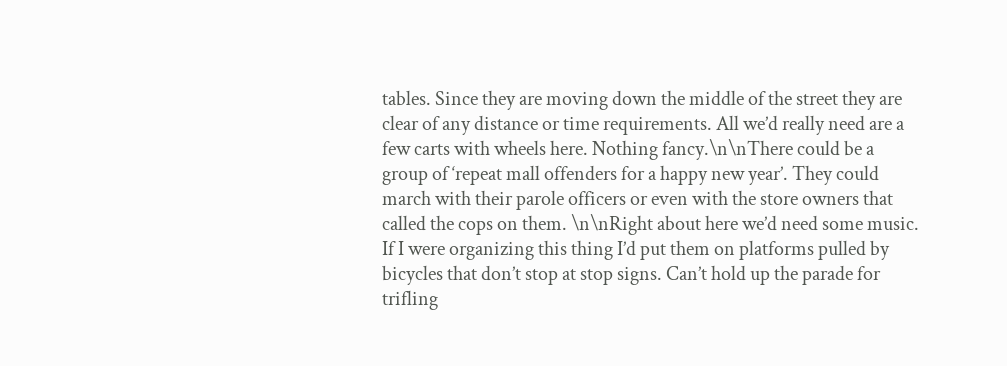tables. Since they are moving down the middle of the street they are clear of any distance or time requirements. All we’d really need are a few carts with wheels here. Nothing fancy.\n\nThere could be a group of ‘repeat mall offenders for a happy new year’. They could march with their parole officers or even with the store owners that called the cops on them. \n\nRight about here we’d need some music. If I were organizing this thing I’d put them on platforms pulled by bicycles that don’t stop at stop signs. Can’t hold up the parade for trifling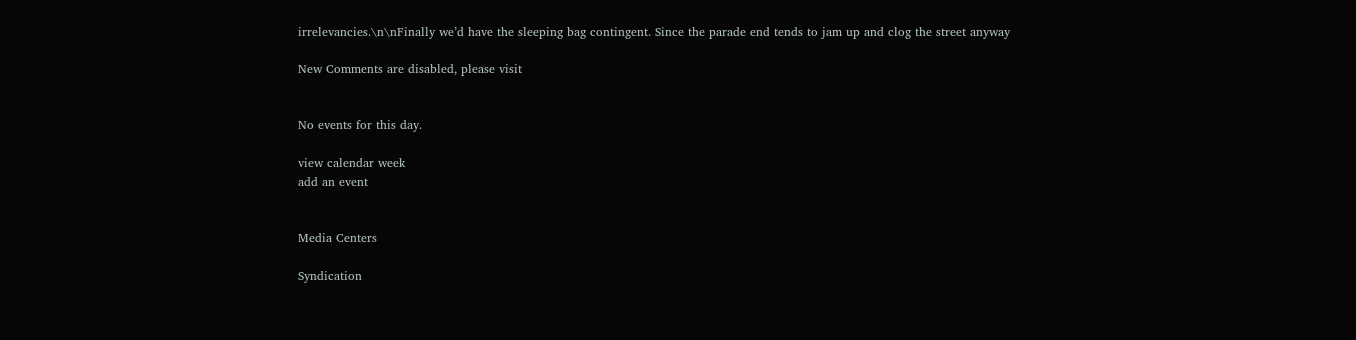irrelevancies.\n\nFinally we’d have the sleeping bag contingent. Since the parade end tends to jam up and clog the street anyway

New Comments are disabled, please visit


No events for this day.

view calendar week
add an event


Media Centers

Syndication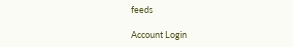feeds

Account Login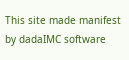This site made manifest by dadaIMC software